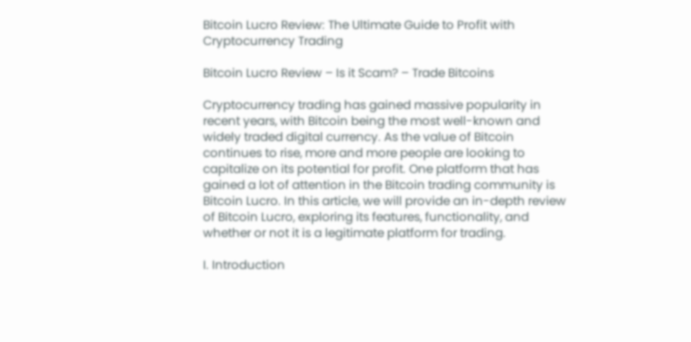Bitcoin Lucro Review: The Ultimate Guide to Profit with Cryptocurrency Trading

Bitcoin Lucro Review – Is it Scam? – Trade Bitcoins

Cryptocurrency trading has gained massive popularity in recent years, with Bitcoin being the most well-known and widely traded digital currency. As the value of Bitcoin continues to rise, more and more people are looking to capitalize on its potential for profit. One platform that has gained a lot of attention in the Bitcoin trading community is Bitcoin Lucro. In this article, we will provide an in-depth review of Bitcoin Lucro, exploring its features, functionality, and whether or not it is a legitimate platform for trading.

I. Introduction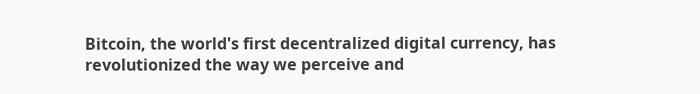Bitcoin, the world's first decentralized digital currency, has revolutionized the way we perceive and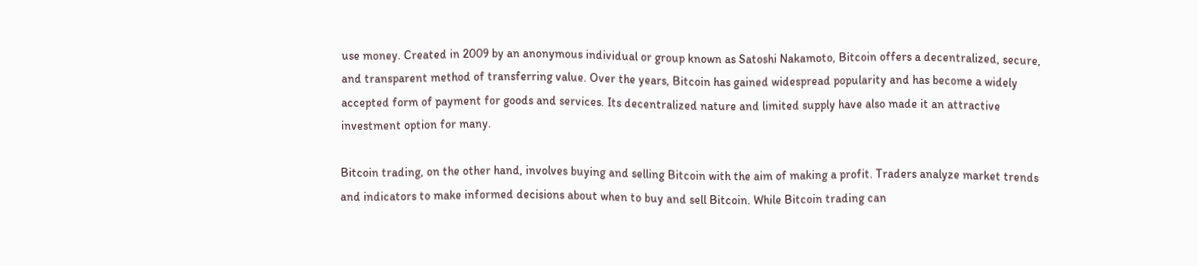use money. Created in 2009 by an anonymous individual or group known as Satoshi Nakamoto, Bitcoin offers a decentralized, secure, and transparent method of transferring value. Over the years, Bitcoin has gained widespread popularity and has become a widely accepted form of payment for goods and services. Its decentralized nature and limited supply have also made it an attractive investment option for many.

Bitcoin trading, on the other hand, involves buying and selling Bitcoin with the aim of making a profit. Traders analyze market trends and indicators to make informed decisions about when to buy and sell Bitcoin. While Bitcoin trading can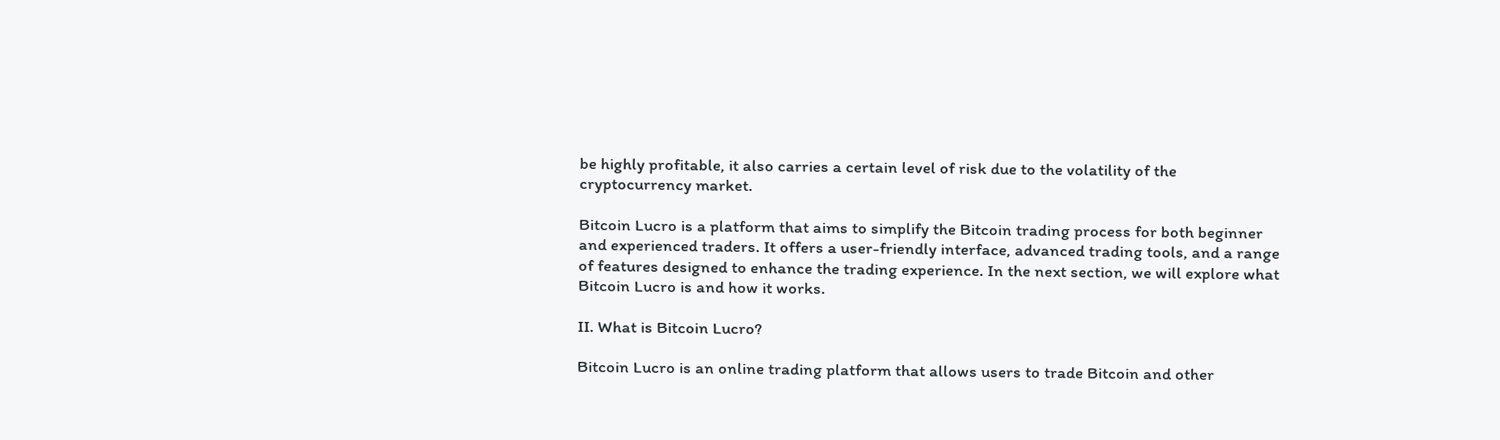be highly profitable, it also carries a certain level of risk due to the volatility of the cryptocurrency market.

Bitcoin Lucro is a platform that aims to simplify the Bitcoin trading process for both beginner and experienced traders. It offers a user-friendly interface, advanced trading tools, and a range of features designed to enhance the trading experience. In the next section, we will explore what Bitcoin Lucro is and how it works.

II. What is Bitcoin Lucro?

Bitcoin Lucro is an online trading platform that allows users to trade Bitcoin and other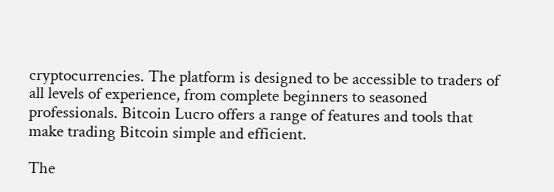cryptocurrencies. The platform is designed to be accessible to traders of all levels of experience, from complete beginners to seasoned professionals. Bitcoin Lucro offers a range of features and tools that make trading Bitcoin simple and efficient.

The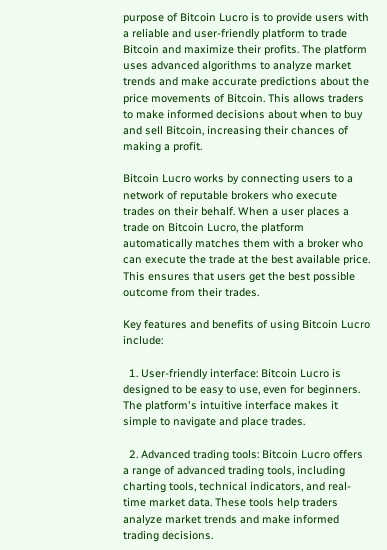purpose of Bitcoin Lucro is to provide users with a reliable and user-friendly platform to trade Bitcoin and maximize their profits. The platform uses advanced algorithms to analyze market trends and make accurate predictions about the price movements of Bitcoin. This allows traders to make informed decisions about when to buy and sell Bitcoin, increasing their chances of making a profit.

Bitcoin Lucro works by connecting users to a network of reputable brokers who execute trades on their behalf. When a user places a trade on Bitcoin Lucro, the platform automatically matches them with a broker who can execute the trade at the best available price. This ensures that users get the best possible outcome from their trades.

Key features and benefits of using Bitcoin Lucro include:

  1. User-friendly interface: Bitcoin Lucro is designed to be easy to use, even for beginners. The platform's intuitive interface makes it simple to navigate and place trades.

  2. Advanced trading tools: Bitcoin Lucro offers a range of advanced trading tools, including charting tools, technical indicators, and real-time market data. These tools help traders analyze market trends and make informed trading decisions.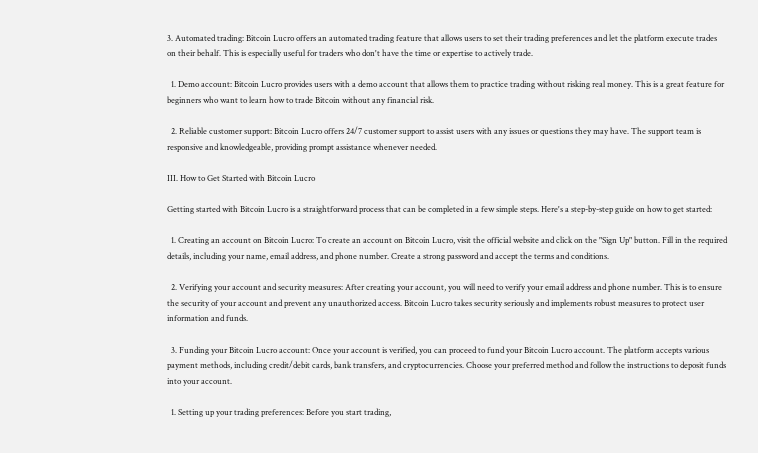3. Automated trading: Bitcoin Lucro offers an automated trading feature that allows users to set their trading preferences and let the platform execute trades on their behalf. This is especially useful for traders who don't have the time or expertise to actively trade.

  1. Demo account: Bitcoin Lucro provides users with a demo account that allows them to practice trading without risking real money. This is a great feature for beginners who want to learn how to trade Bitcoin without any financial risk.

  2. Reliable customer support: Bitcoin Lucro offers 24/7 customer support to assist users with any issues or questions they may have. The support team is responsive and knowledgeable, providing prompt assistance whenever needed.

III. How to Get Started with Bitcoin Lucro

Getting started with Bitcoin Lucro is a straightforward process that can be completed in a few simple steps. Here's a step-by-step guide on how to get started:

  1. Creating an account on Bitcoin Lucro: To create an account on Bitcoin Lucro, visit the official website and click on the "Sign Up" button. Fill in the required details, including your name, email address, and phone number. Create a strong password and accept the terms and conditions.

  2. Verifying your account and security measures: After creating your account, you will need to verify your email address and phone number. This is to ensure the security of your account and prevent any unauthorized access. Bitcoin Lucro takes security seriously and implements robust measures to protect user information and funds.

  3. Funding your Bitcoin Lucro account: Once your account is verified, you can proceed to fund your Bitcoin Lucro account. The platform accepts various payment methods, including credit/debit cards, bank transfers, and cryptocurrencies. Choose your preferred method and follow the instructions to deposit funds into your account.

  1. Setting up your trading preferences: Before you start trading,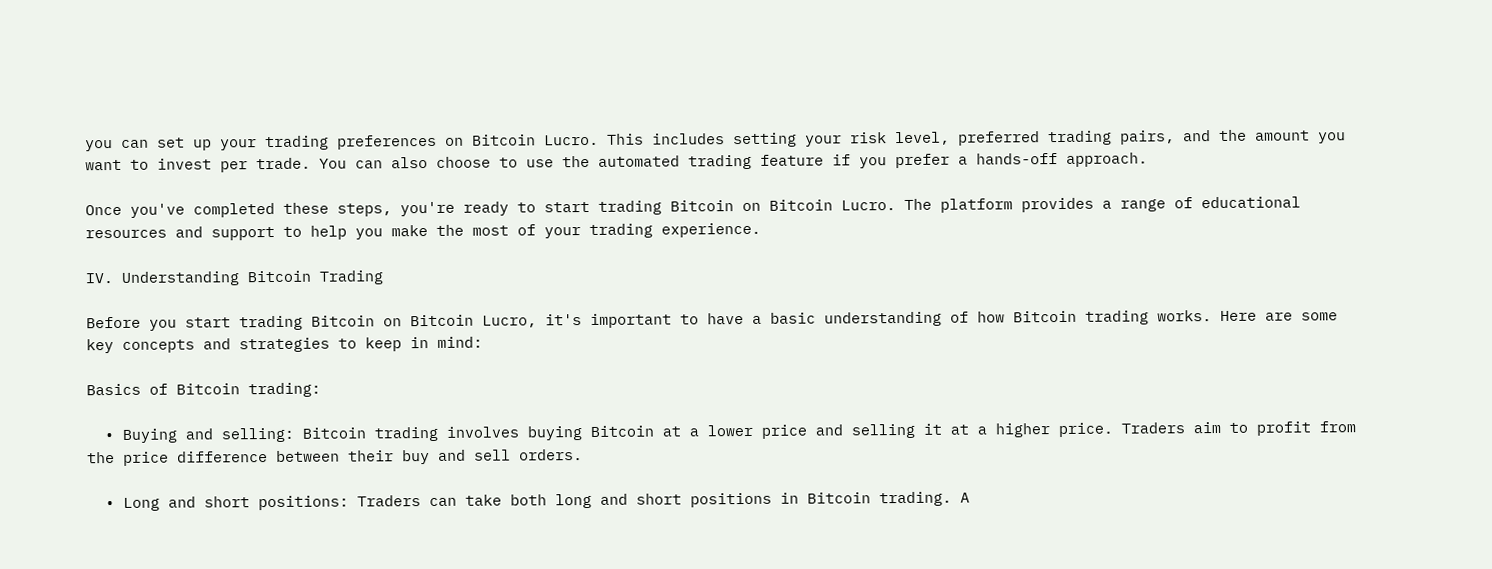you can set up your trading preferences on Bitcoin Lucro. This includes setting your risk level, preferred trading pairs, and the amount you want to invest per trade. You can also choose to use the automated trading feature if you prefer a hands-off approach.

Once you've completed these steps, you're ready to start trading Bitcoin on Bitcoin Lucro. The platform provides a range of educational resources and support to help you make the most of your trading experience.

IV. Understanding Bitcoin Trading

Before you start trading Bitcoin on Bitcoin Lucro, it's important to have a basic understanding of how Bitcoin trading works. Here are some key concepts and strategies to keep in mind:

Basics of Bitcoin trading:

  • Buying and selling: Bitcoin trading involves buying Bitcoin at a lower price and selling it at a higher price. Traders aim to profit from the price difference between their buy and sell orders.

  • Long and short positions: Traders can take both long and short positions in Bitcoin trading. A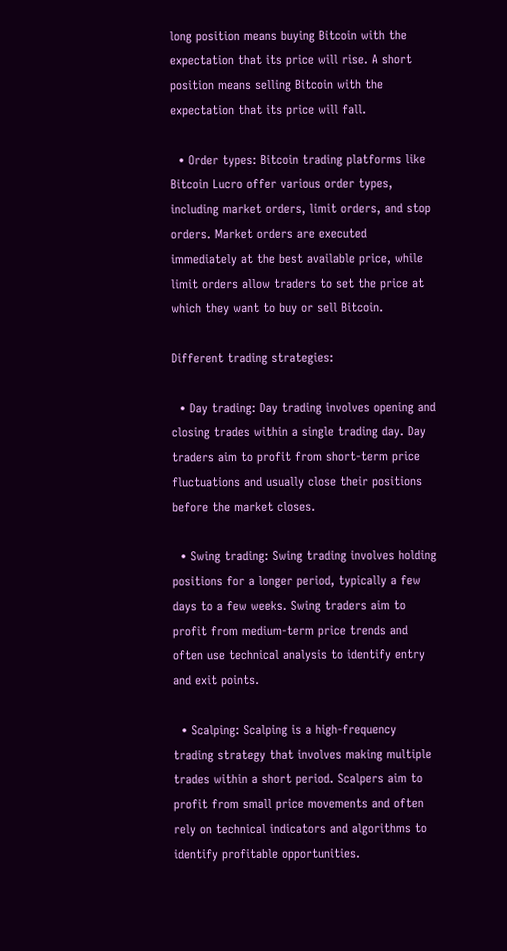long position means buying Bitcoin with the expectation that its price will rise. A short position means selling Bitcoin with the expectation that its price will fall.

  • Order types: Bitcoin trading platforms like Bitcoin Lucro offer various order types, including market orders, limit orders, and stop orders. Market orders are executed immediately at the best available price, while limit orders allow traders to set the price at which they want to buy or sell Bitcoin.

Different trading strategies:

  • Day trading: Day trading involves opening and closing trades within a single trading day. Day traders aim to profit from short-term price fluctuations and usually close their positions before the market closes.

  • Swing trading: Swing trading involves holding positions for a longer period, typically a few days to a few weeks. Swing traders aim to profit from medium-term price trends and often use technical analysis to identify entry and exit points.

  • Scalping: Scalping is a high-frequency trading strategy that involves making multiple trades within a short period. Scalpers aim to profit from small price movements and often rely on technical indicators and algorithms to identify profitable opportunities.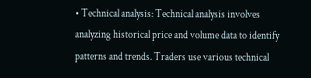• Technical analysis: Technical analysis involves analyzing historical price and volume data to identify patterns and trends. Traders use various technical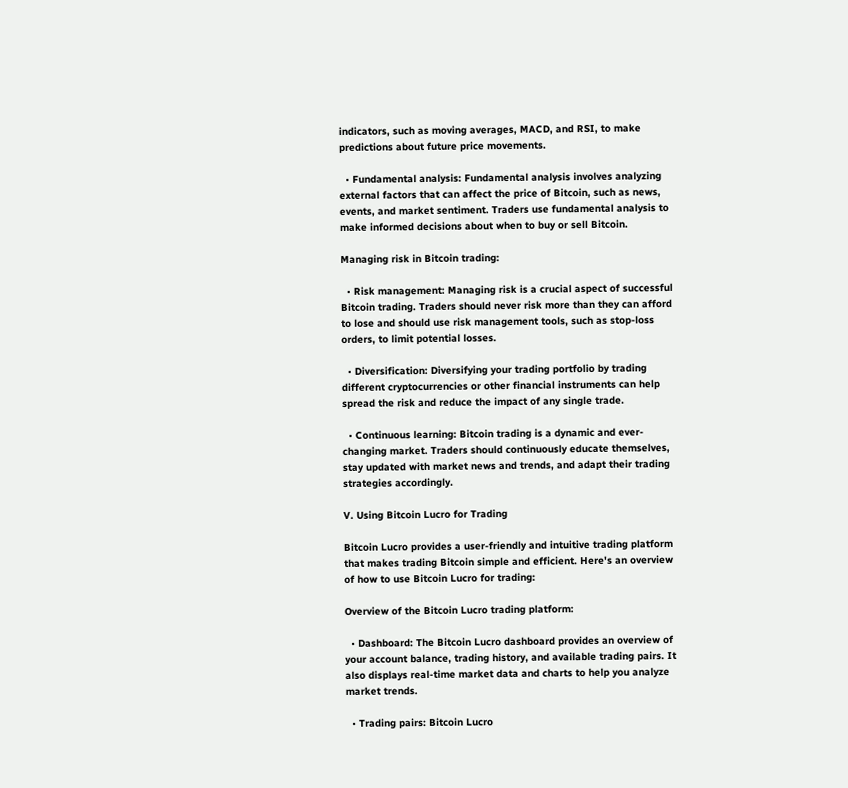indicators, such as moving averages, MACD, and RSI, to make predictions about future price movements.

  • Fundamental analysis: Fundamental analysis involves analyzing external factors that can affect the price of Bitcoin, such as news, events, and market sentiment. Traders use fundamental analysis to make informed decisions about when to buy or sell Bitcoin.

Managing risk in Bitcoin trading:

  • Risk management: Managing risk is a crucial aspect of successful Bitcoin trading. Traders should never risk more than they can afford to lose and should use risk management tools, such as stop-loss orders, to limit potential losses.

  • Diversification: Diversifying your trading portfolio by trading different cryptocurrencies or other financial instruments can help spread the risk and reduce the impact of any single trade.

  • Continuous learning: Bitcoin trading is a dynamic and ever-changing market. Traders should continuously educate themselves, stay updated with market news and trends, and adapt their trading strategies accordingly.

V. Using Bitcoin Lucro for Trading

Bitcoin Lucro provides a user-friendly and intuitive trading platform that makes trading Bitcoin simple and efficient. Here's an overview of how to use Bitcoin Lucro for trading:

Overview of the Bitcoin Lucro trading platform:

  • Dashboard: The Bitcoin Lucro dashboard provides an overview of your account balance, trading history, and available trading pairs. It also displays real-time market data and charts to help you analyze market trends.

  • Trading pairs: Bitcoin Lucro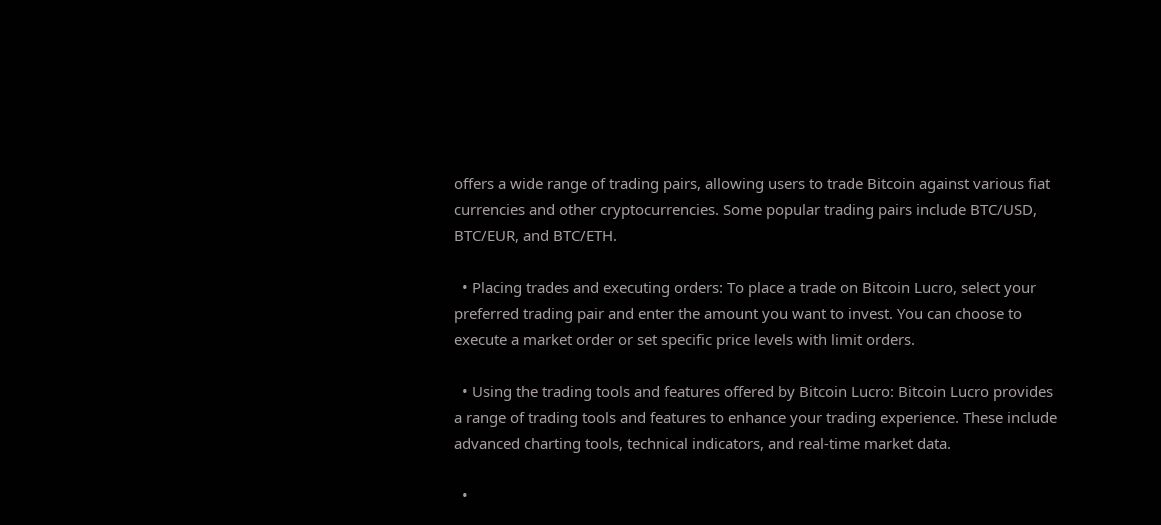offers a wide range of trading pairs, allowing users to trade Bitcoin against various fiat currencies and other cryptocurrencies. Some popular trading pairs include BTC/USD, BTC/EUR, and BTC/ETH.

  • Placing trades and executing orders: To place a trade on Bitcoin Lucro, select your preferred trading pair and enter the amount you want to invest. You can choose to execute a market order or set specific price levels with limit orders.

  • Using the trading tools and features offered by Bitcoin Lucro: Bitcoin Lucro provides a range of trading tools and features to enhance your trading experience. These include advanced charting tools, technical indicators, and real-time market data.

  •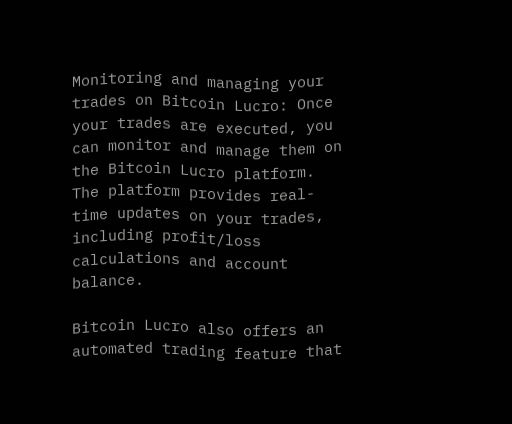Monitoring and managing your trades on Bitcoin Lucro: Once your trades are executed, you can monitor and manage them on the Bitcoin Lucro platform. The platform provides real-time updates on your trades, including profit/loss calculations and account balance.

Bitcoin Lucro also offers an automated trading feature that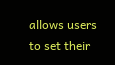allows users to set their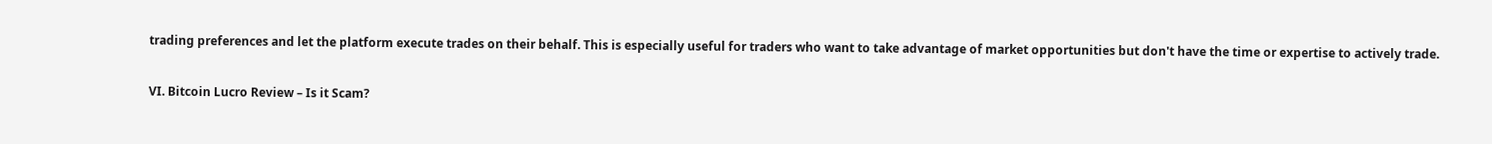trading preferences and let the platform execute trades on their behalf. This is especially useful for traders who want to take advantage of market opportunities but don't have the time or expertise to actively trade.

VI. Bitcoin Lucro Review – Is it Scam?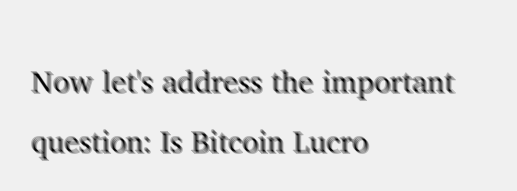Now let's address the important question: Is Bitcoin Lucro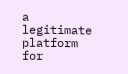a legitimate platform for